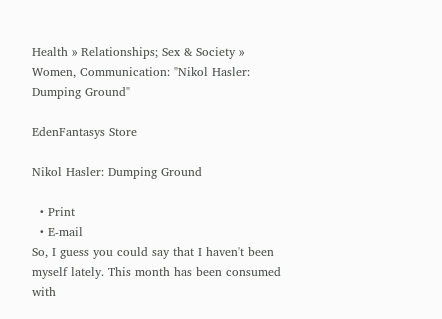Health » Relationships; Sex & Society » Women, Communication: "Nikol Hasler: Dumping Ground"

EdenFantasys Store

Nikol Hasler: Dumping Ground

  • Print
  • E-mail
So, I guess you could say that I haven't been myself lately. This month has been consumed with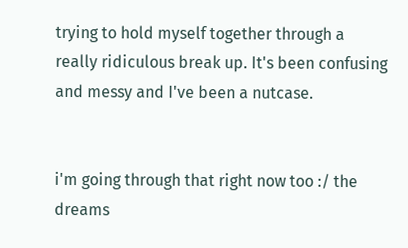trying to hold myself together through a really ridiculous break up. It's been confusing and messy and I've been a nutcase.


i'm going through that right now too :/ the dreams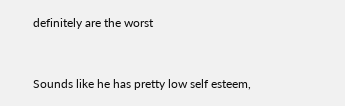definitely are the worst


Sounds like he has pretty low self esteem,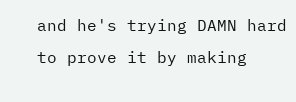and he's trying DAMN hard to prove it by making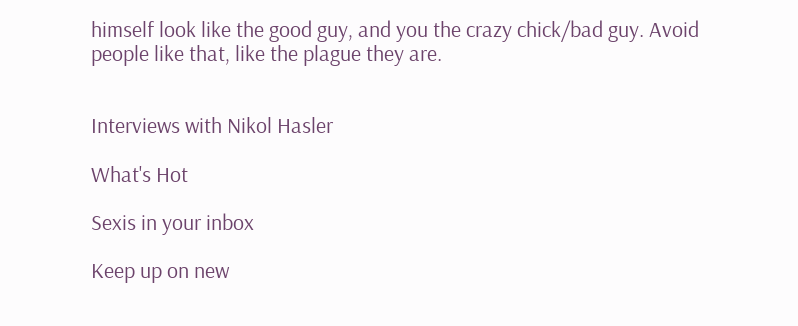himself look like the good guy, and you the crazy chick/bad guy. Avoid people like that, like the plague they are.


Interviews with Nikol Hasler

What's Hot

Sexis in your inbox

Keep up on new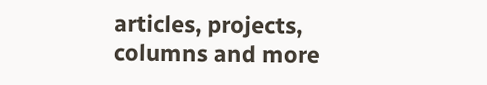articles, projects, columns and more